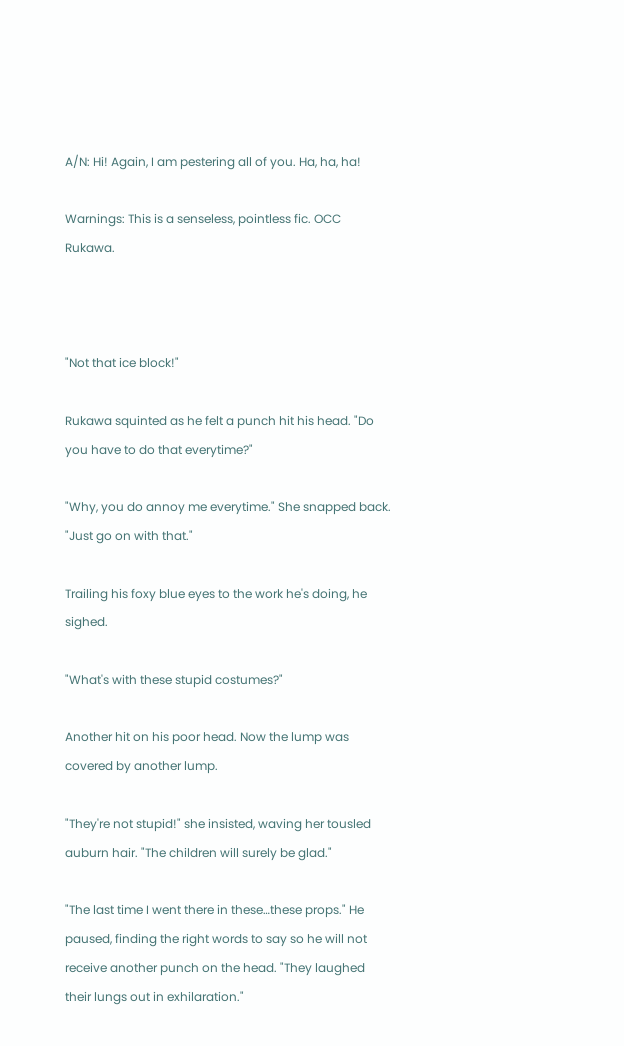A/N: Hi! Again, I am pestering all of you. Ha, ha, ha!

Warnings: This is a senseless, pointless fic. OCC Rukawa.



"Not that ice block!"

Rukawa squinted as he felt a punch hit his head. "Do you have to do that everytime?"

"Why, you do annoy me everytime." She snapped back. "Just go on with that."

Trailing his foxy blue eyes to the work he's doing, he sighed.

"What's with these stupid costumes?"

Another hit on his poor head. Now the lump was covered by another lump.

"They're not stupid!" she insisted, waving her tousled auburn hair. "The children will surely be glad."

"The last time I went there in these…these props." He paused, finding the right words to say so he will not receive another punch on the head. "They laughed their lungs out in exhilaration."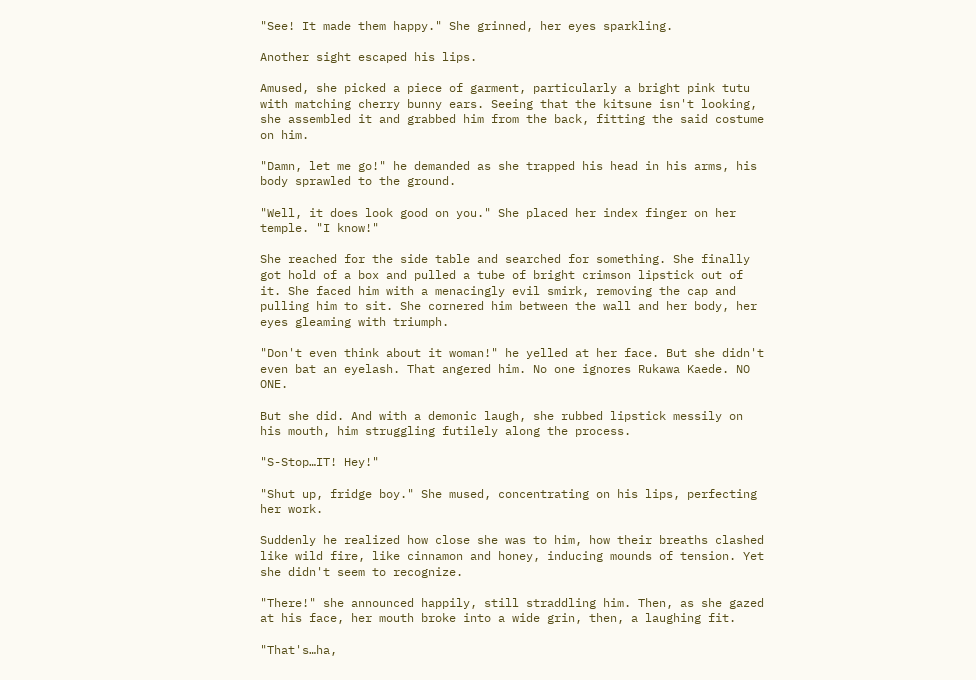"See! It made them happy." She grinned, her eyes sparkling.

Another sight escaped his lips.

Amused, she picked a piece of garment, particularly a bright pink tutu with matching cherry bunny ears. Seeing that the kitsune isn't looking, she assembled it and grabbed him from the back, fitting the said costume on him.

"Damn, let me go!" he demanded as she trapped his head in his arms, his body sprawled to the ground.

"Well, it does look good on you." She placed her index finger on her temple. "I know!"

She reached for the side table and searched for something. She finally got hold of a box and pulled a tube of bright crimson lipstick out of it. She faced him with a menacingly evil smirk, removing the cap and pulling him to sit. She cornered him between the wall and her body, her eyes gleaming with triumph.

"Don't even think about it woman!" he yelled at her face. But she didn't even bat an eyelash. That angered him. No one ignores Rukawa Kaede. NO ONE.

But she did. And with a demonic laugh, she rubbed lipstick messily on his mouth, him struggling futilely along the process.

"S-Stop…IT! Hey!"

"Shut up, fridge boy." She mused, concentrating on his lips, perfecting her work.

Suddenly he realized how close she was to him, how their breaths clashed like wild fire, like cinnamon and honey, inducing mounds of tension. Yet she didn't seem to recognize.

"There!" she announced happily, still straddling him. Then, as she gazed at his face, her mouth broke into a wide grin, then, a laughing fit.

"That's…ha,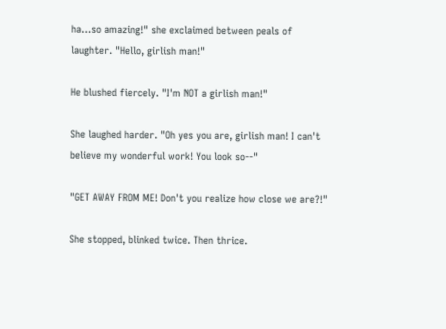ha…so amazing!" she exclaimed between peals of laughter. "Hello, girlish man!"

He blushed fiercely. "I'm NOT a girlish man!"

She laughed harder. "Oh yes you are, girlish man! I can't believe my wonderful work! You look so--"

"GET AWAY FROM ME! Don't you realize how close we are?!"

She stopped, blinked twice. Then thrice.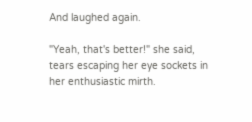And laughed again.

"Yeah, that's better!" she said, tears escaping her eye sockets in her enthusiastic mirth.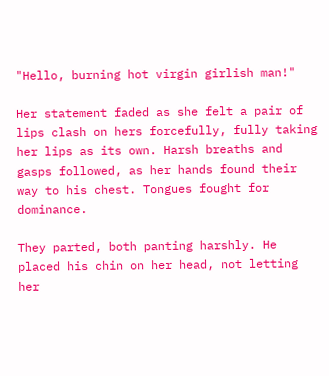"Hello, burning hot virgin girlish man!"

Her statement faded as she felt a pair of lips clash on hers forcefully, fully taking her lips as its own. Harsh breaths and gasps followed, as her hands found their way to his chest. Tongues fought for dominance.

They parted, both panting harshly. He placed his chin on her head, not letting her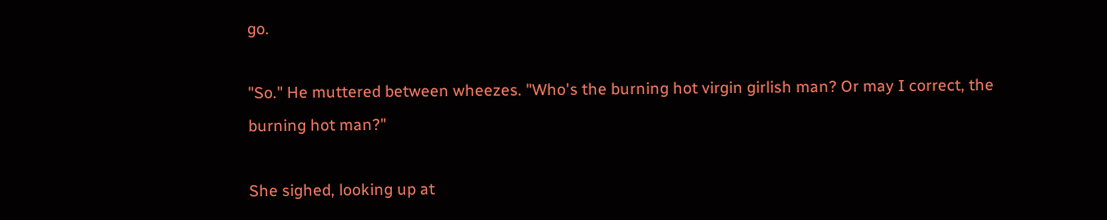go.

"So." He muttered between wheezes. "Who's the burning hot virgin girlish man? Or may I correct, the burning hot man?"

She sighed, looking up at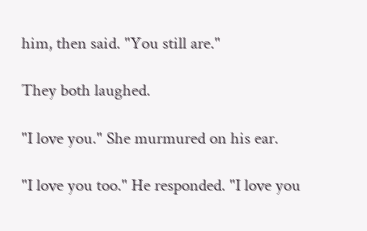him, then said. "You still are."

They both laughed.

"I love you." She murmured on his ear.

"I love you too." He responded. "I love you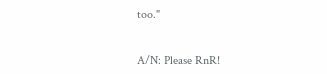too."


A/N: Please RnR!